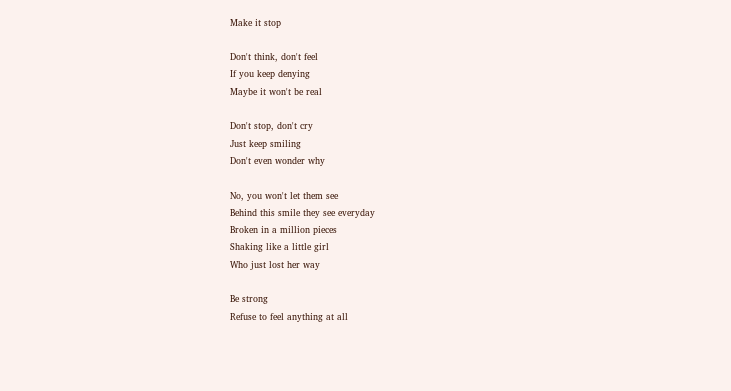Make it stop

Don't think, don't feel
If you keep denying
Maybe it won't be real

Don't stop, don't cry
Just keep smiling
Don't even wonder why

No, you won't let them see
Behind this smile they see everyday
Broken in a million pieces
Shaking like a little girl
Who just lost her way

Be strong
Refuse to feel anything at all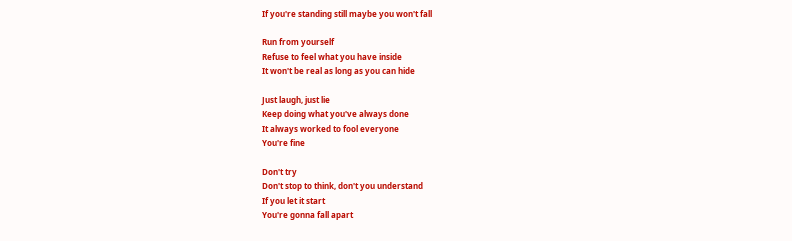If you're standing still maybe you won't fall

Run from yourself
Refuse to feel what you have inside
It won't be real as long as you can hide

Just laugh, just lie
Keep doing what you've always done
It always worked to fool everyone
You're fine

Don't try
Don't stop to think, don't you understand
If you let it start
You're gonna fall apart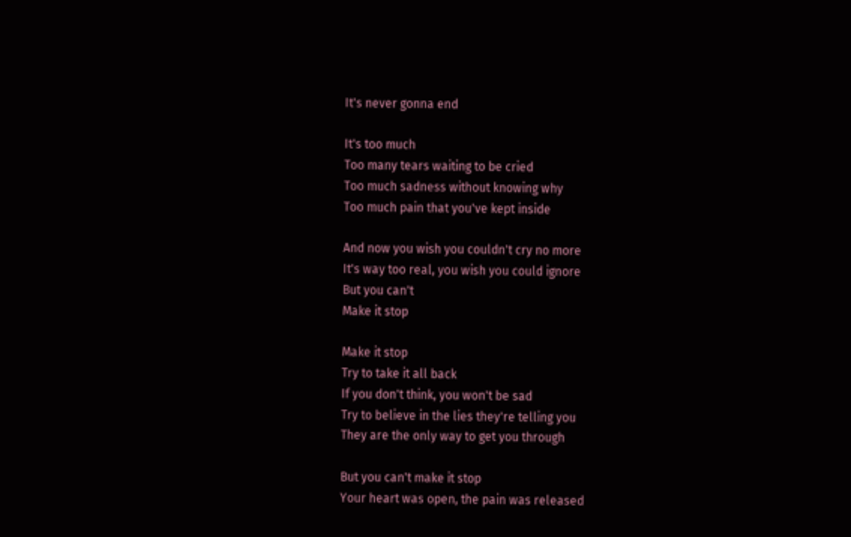It's never gonna end

It's too much
Too many tears waiting to be cried
Too much sadness without knowing why
Too much pain that you've kept inside

And now you wish you couldn't cry no more
It's way too real, you wish you could ignore
But you can't
Make it stop

Make it stop
Try to take it all back
If you don't think, you won't be sad
Try to believe in the lies they're telling you
They are the only way to get you through

But you can't make it stop
Your heart was open, the pain was released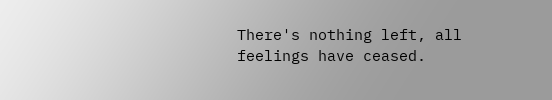There's nothing left, all feelings have ceased.